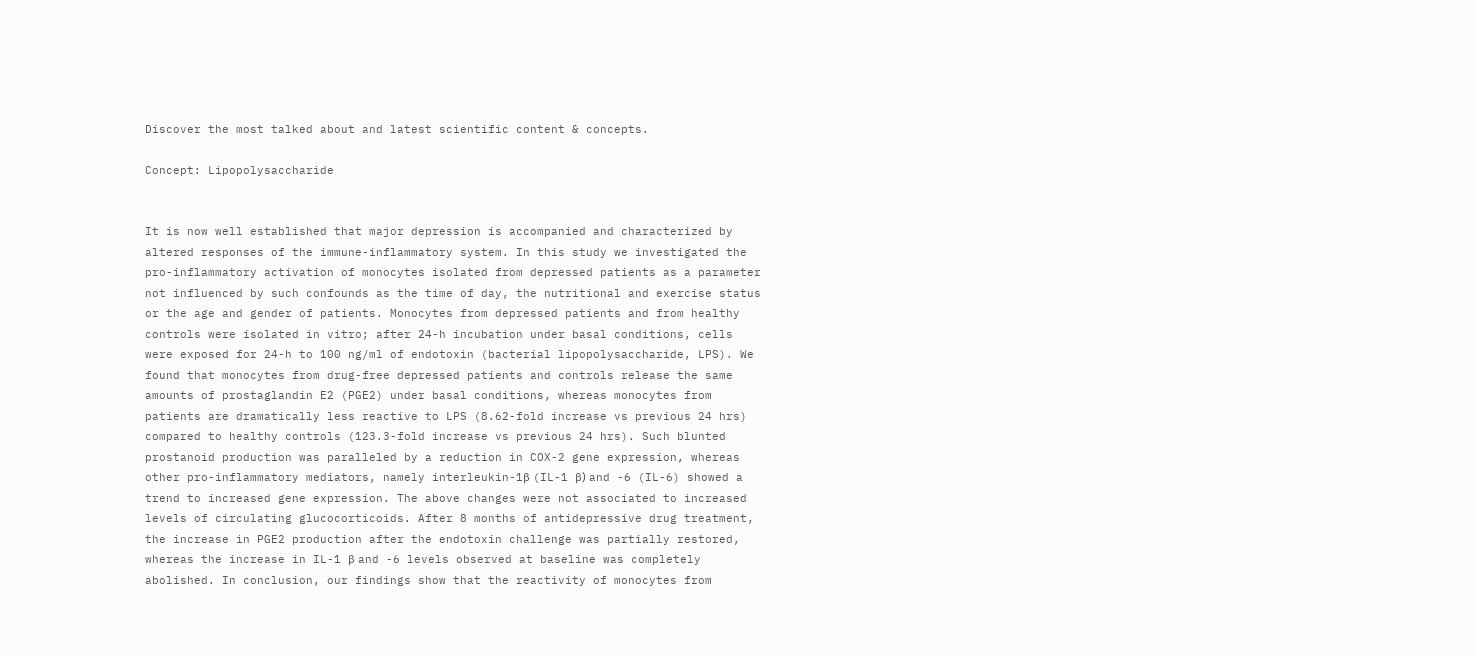Discover the most talked about and latest scientific content & concepts.

Concept: Lipopolysaccharide


It is now well established that major depression is accompanied and characterized by altered responses of the immune-inflammatory system. In this study we investigated the pro-inflammatory activation of monocytes isolated from depressed patients as a parameter not influenced by such confounds as the time of day, the nutritional and exercise status or the age and gender of patients. Monocytes from depressed patients and from healthy controls were isolated in vitro; after 24-h incubation under basal conditions, cells were exposed for 24-h to 100 ng/ml of endotoxin (bacterial lipopolysaccharide, LPS). We found that monocytes from drug-free depressed patients and controls release the same amounts of prostaglandin E2 (PGE2) under basal conditions, whereas monocytes from patients are dramatically less reactive to LPS (8.62-fold increase vs previous 24 hrs) compared to healthy controls (123.3-fold increase vs previous 24 hrs). Such blunted prostanoid production was paralleled by a reduction in COX-2 gene expression, whereas other pro-inflammatory mediators, namely interleukin-1β (IL-1 β) and -6 (IL-6) showed a trend to increased gene expression. The above changes were not associated to increased levels of circulating glucocorticoids. After 8 months of antidepressive drug treatment, the increase in PGE2 production after the endotoxin challenge was partially restored, whereas the increase in IL-1 β and -6 levels observed at baseline was completely abolished. In conclusion, our findings show that the reactivity of monocytes from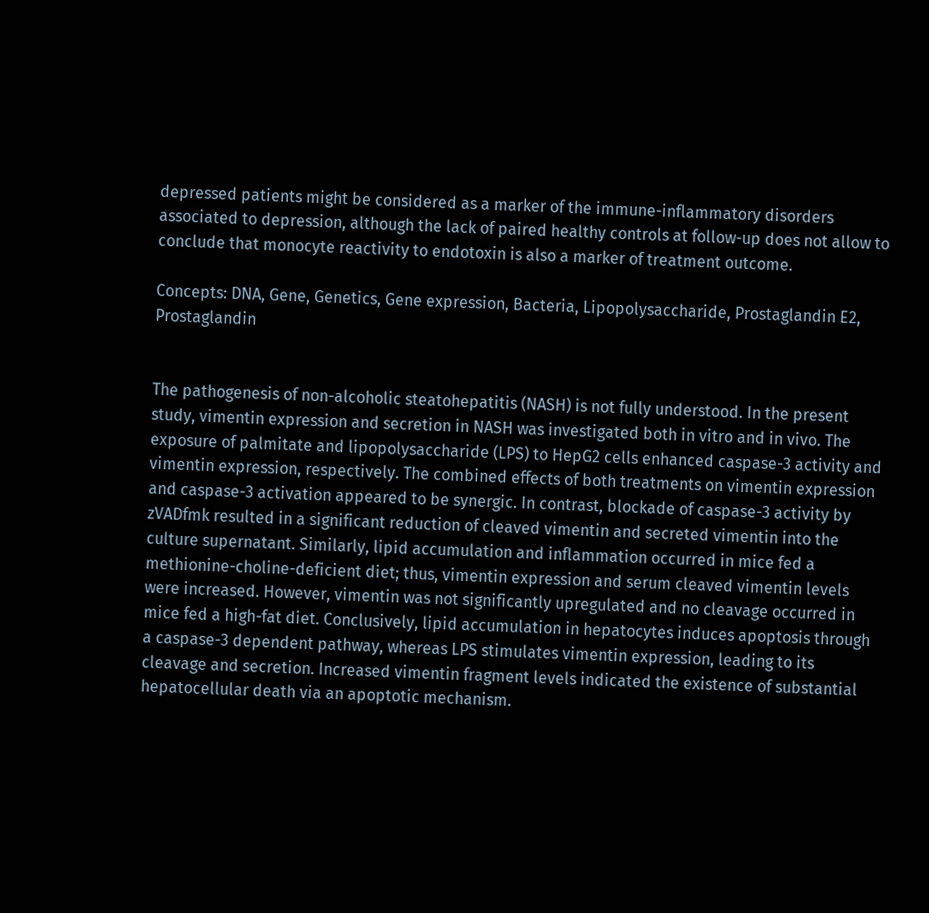depressed patients might be considered as a marker of the immune-inflammatory disorders associated to depression, although the lack of paired healthy controls at follow-up does not allow to conclude that monocyte reactivity to endotoxin is also a marker of treatment outcome.

Concepts: DNA, Gene, Genetics, Gene expression, Bacteria, Lipopolysaccharide, Prostaglandin E2, Prostaglandin


The pathogenesis of non-alcoholic steatohepatitis (NASH) is not fully understood. In the present study, vimentin expression and secretion in NASH was investigated both in vitro and in vivo. The exposure of palmitate and lipopolysaccharide (LPS) to HepG2 cells enhanced caspase-3 activity and vimentin expression, respectively. The combined effects of both treatments on vimentin expression and caspase-3 activation appeared to be synergic. In contrast, blockade of caspase-3 activity by zVADfmk resulted in a significant reduction of cleaved vimentin and secreted vimentin into the culture supernatant. Similarly, lipid accumulation and inflammation occurred in mice fed a methionine-choline-deficient diet; thus, vimentin expression and serum cleaved vimentin levels were increased. However, vimentin was not significantly upregulated and no cleavage occurred in mice fed a high-fat diet. Conclusively, lipid accumulation in hepatocytes induces apoptosis through a caspase-3 dependent pathway, whereas LPS stimulates vimentin expression, leading to its cleavage and secretion. Increased vimentin fragment levels indicated the existence of substantial hepatocellular death via an apoptotic mechanism.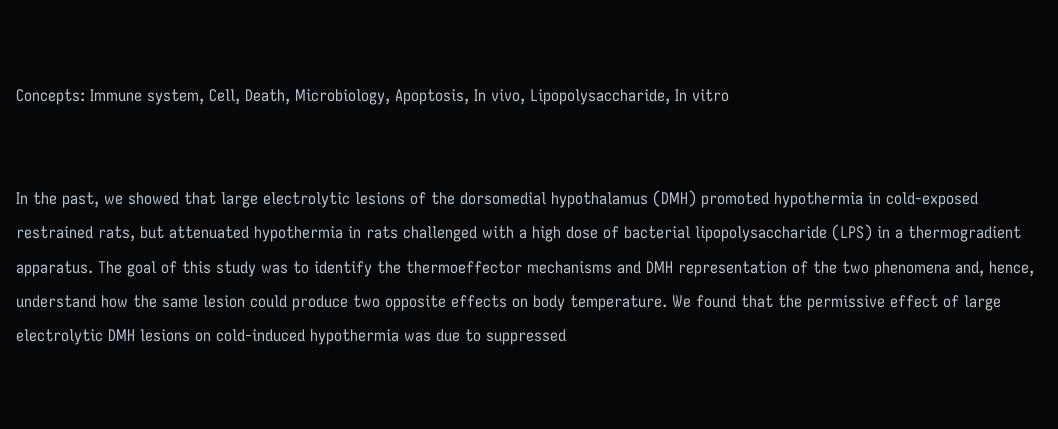Concepts: Immune system, Cell, Death, Microbiology, Apoptosis, In vivo, Lipopolysaccharide, In vitro


In the past, we showed that large electrolytic lesions of the dorsomedial hypothalamus (DMH) promoted hypothermia in cold-exposed restrained rats, but attenuated hypothermia in rats challenged with a high dose of bacterial lipopolysaccharide (LPS) in a thermogradient apparatus. The goal of this study was to identify the thermoeffector mechanisms and DMH representation of the two phenomena and, hence, understand how the same lesion could produce two opposite effects on body temperature. We found that the permissive effect of large electrolytic DMH lesions on cold-induced hypothermia was due to suppressed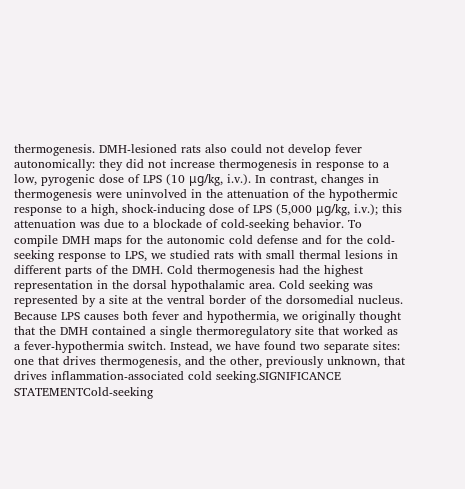thermogenesis. DMH-lesioned rats also could not develop fever autonomically: they did not increase thermogenesis in response to a low, pyrogenic dose of LPS (10 μg/kg, i.v.). In contrast, changes in thermogenesis were uninvolved in the attenuation of the hypothermic response to a high, shock-inducing dose of LPS (5,000 μg/kg, i.v.); this attenuation was due to a blockade of cold-seeking behavior. To compile DMH maps for the autonomic cold defense and for the cold-seeking response to LPS, we studied rats with small thermal lesions in different parts of the DMH. Cold thermogenesis had the highest representation in the dorsal hypothalamic area. Cold seeking was represented by a site at the ventral border of the dorsomedial nucleus. Because LPS causes both fever and hypothermia, we originally thought that the DMH contained a single thermoregulatory site that worked as a fever-hypothermia switch. Instead, we have found two separate sites: one that drives thermogenesis, and the other, previously unknown, that drives inflammation-associated cold seeking.SIGNIFICANCE STATEMENTCold-seeking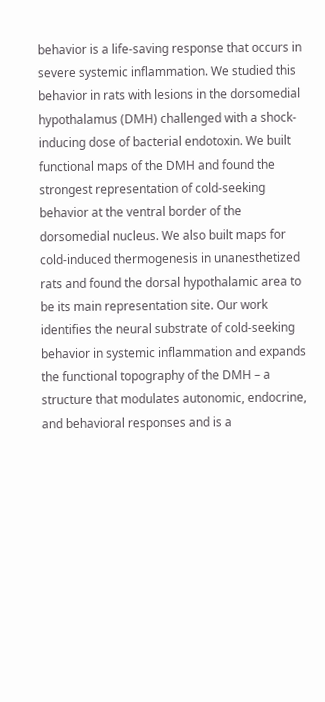behavior is a life-saving response that occurs in severe systemic inflammation. We studied this behavior in rats with lesions in the dorsomedial hypothalamus (DMH) challenged with a shock-inducing dose of bacterial endotoxin. We built functional maps of the DMH and found the strongest representation of cold-seeking behavior at the ventral border of the dorsomedial nucleus. We also built maps for cold-induced thermogenesis in unanesthetized rats and found the dorsal hypothalamic area to be its main representation site. Our work identifies the neural substrate of cold-seeking behavior in systemic inflammation and expands the functional topography of the DMH – a structure that modulates autonomic, endocrine, and behavioral responses and is a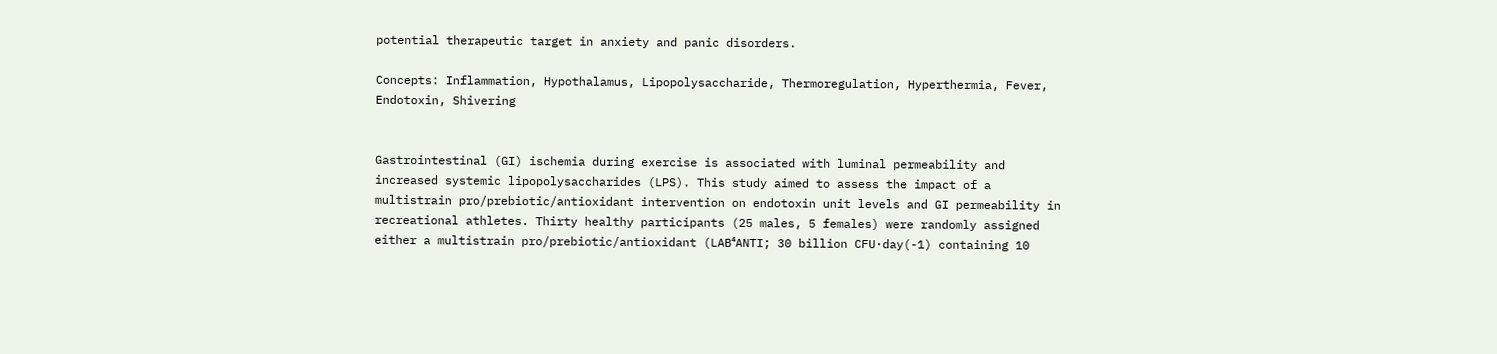potential therapeutic target in anxiety and panic disorders.

Concepts: Inflammation, Hypothalamus, Lipopolysaccharide, Thermoregulation, Hyperthermia, Fever, Endotoxin, Shivering


Gastrointestinal (GI) ischemia during exercise is associated with luminal permeability and increased systemic lipopolysaccharides (LPS). This study aimed to assess the impact of a multistrain pro/prebiotic/antioxidant intervention on endotoxin unit levels and GI permeability in recreational athletes. Thirty healthy participants (25 males, 5 females) were randomly assigned either a multistrain pro/prebiotic/antioxidant (LAB⁴ANTI; 30 billion CFU·day(-1) containing 10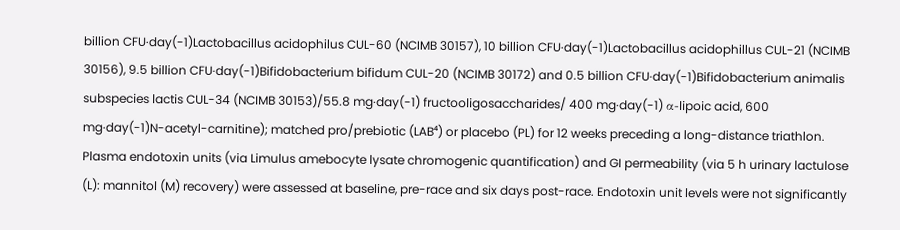billion CFU·day(-1)Lactobacillus acidophilus CUL-60 (NCIMB 30157), 10 billion CFU·day(-1)Lactobacillus acidophillus CUL-21 (NCIMB 30156), 9.5 billion CFU·day(-1)Bifidobacterium bifidum CUL-20 (NCIMB 30172) and 0.5 billion CFU·day(-1)Bifidobacterium animalis subspecies lactis CUL-34 (NCIMB 30153)/55.8 mg·day(-1) fructooligosaccharides/ 400 mg·day(-1) α-lipoic acid, 600 mg·day(-1)N-acetyl-carnitine); matched pro/prebiotic (LAB⁴) or placebo (PL) for 12 weeks preceding a long-distance triathlon. Plasma endotoxin units (via Limulus amebocyte lysate chromogenic quantification) and GI permeability (via 5 h urinary lactulose (L): mannitol (M) recovery) were assessed at baseline, pre-race and six days post-race. Endotoxin unit levels were not significantly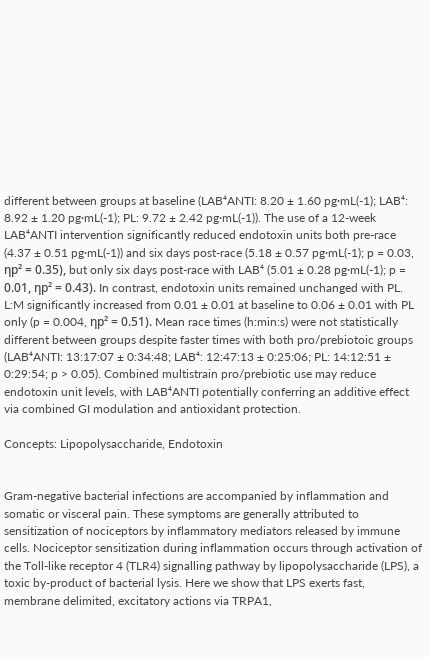different between groups at baseline (LAB⁴ANTI: 8.20 ± 1.60 pg·mL(-1); LAB⁴: 8.92 ± 1.20 pg·mL(-1); PL: 9.72 ± 2.42 pg·mL(-1)). The use of a 12-week LAB⁴ANTI intervention significantly reduced endotoxin units both pre-race (4.37 ± 0.51 pg·mL(-1)) and six days post-race (5.18 ± 0.57 pg·mL(-1); p = 0.03, ηp² = 0.35), but only six days post-race with LAB⁴ (5.01 ± 0.28 pg·mL(-1); p = 0.01, ηp² = 0.43). In contrast, endotoxin units remained unchanged with PL. L:M significantly increased from 0.01 ± 0.01 at baseline to 0.06 ± 0.01 with PL only (p = 0.004, ηp² = 0.51). Mean race times (h:min:s) were not statistically different between groups despite faster times with both pro/prebiotoic groups (LAB⁴ANTI: 13:17:07 ± 0:34:48; LAB⁴: 12:47:13 ± 0:25:06; PL: 14:12:51 ± 0:29:54; p > 0.05). Combined multistrain pro/prebiotic use may reduce endotoxin unit levels, with LAB⁴ANTI potentially conferring an additive effect via combined GI modulation and antioxidant protection.

Concepts: Lipopolysaccharide, Endotoxin


Gram-negative bacterial infections are accompanied by inflammation and somatic or visceral pain. These symptoms are generally attributed to sensitization of nociceptors by inflammatory mediators released by immune cells. Nociceptor sensitization during inflammation occurs through activation of the Toll-like receptor 4 (TLR4) signalling pathway by lipopolysaccharide (LPS), a toxic by-product of bacterial lysis. Here we show that LPS exerts fast, membrane delimited, excitatory actions via TRPA1,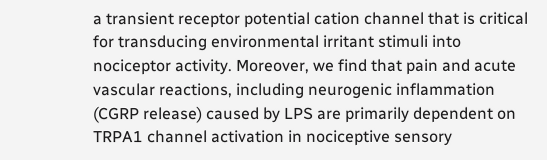a transient receptor potential cation channel that is critical for transducing environmental irritant stimuli into nociceptor activity. Moreover, we find that pain and acute vascular reactions, including neurogenic inflammation (CGRP release) caused by LPS are primarily dependent on TRPA1 channel activation in nociceptive sensory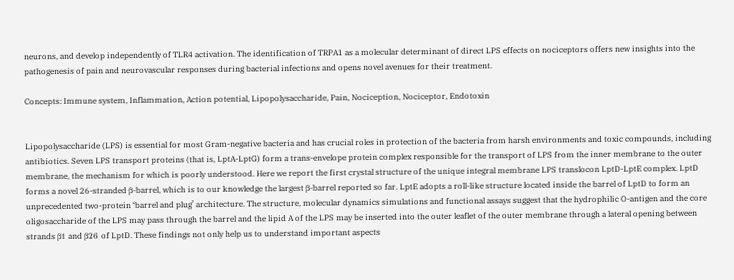neurons, and develop independently of TLR4 activation. The identification of TRPA1 as a molecular determinant of direct LPS effects on nociceptors offers new insights into the pathogenesis of pain and neurovascular responses during bacterial infections and opens novel avenues for their treatment.

Concepts: Immune system, Inflammation, Action potential, Lipopolysaccharide, Pain, Nociception, Nociceptor, Endotoxin


Lipopolysaccharide (LPS) is essential for most Gram-negative bacteria and has crucial roles in protection of the bacteria from harsh environments and toxic compounds, including antibiotics. Seven LPS transport proteins (that is, LptA-LptG) form a trans-envelope protein complex responsible for the transport of LPS from the inner membrane to the outer membrane, the mechanism for which is poorly understood. Here we report the first crystal structure of the unique integral membrane LPS translocon LptD-LptE complex. LptD forms a novel 26-stranded β-barrel, which is to our knowledge the largest β-barrel reported so far. LptE adopts a roll-like structure located inside the barrel of LptD to form an unprecedented two-protein ‘barrel and plug’ architecture. The structure, molecular dynamics simulations and functional assays suggest that the hydrophilic O-antigen and the core oligosaccharide of the LPS may pass through the barrel and the lipid A of the LPS may be inserted into the outer leaflet of the outer membrane through a lateral opening between strands β1 and β26 of LptD. These findings not only help us to understand important aspects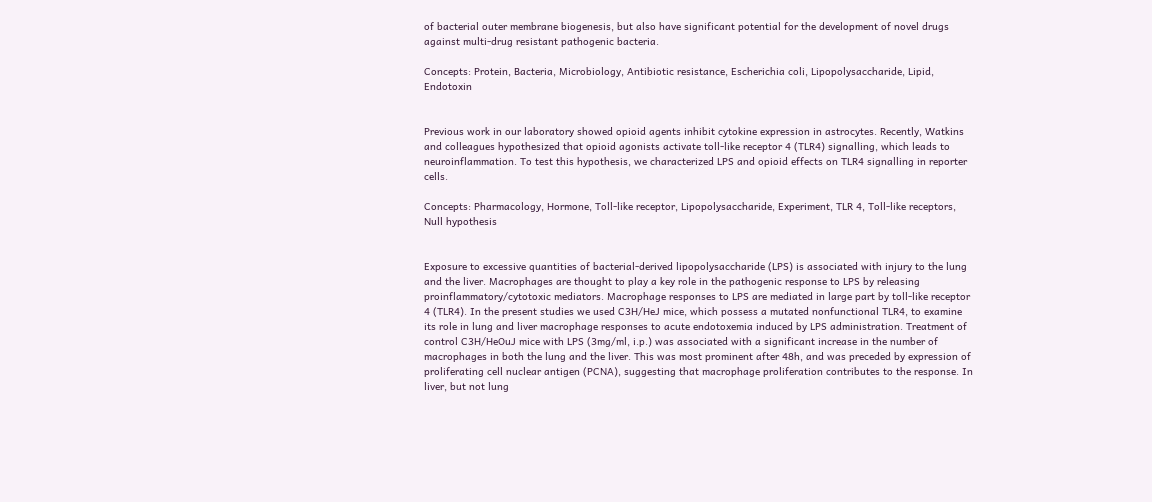of bacterial outer membrane biogenesis, but also have significant potential for the development of novel drugs against multi-drug resistant pathogenic bacteria.

Concepts: Protein, Bacteria, Microbiology, Antibiotic resistance, Escherichia coli, Lipopolysaccharide, Lipid, Endotoxin


Previous work in our laboratory showed opioid agents inhibit cytokine expression in astrocytes. Recently, Watkins and colleagues hypothesized that opioid agonists activate toll-like receptor 4 (TLR4) signalling, which leads to neuroinflammation. To test this hypothesis, we characterized LPS and opioid effects on TLR4 signalling in reporter cells.

Concepts: Pharmacology, Hormone, Toll-like receptor, Lipopolysaccharide, Experiment, TLR 4, Toll-like receptors, Null hypothesis


Exposure to excessive quantities of bacterial-derived lipopolysaccharide (LPS) is associated with injury to the lung and the liver. Macrophages are thought to play a key role in the pathogenic response to LPS by releasing proinflammatory/cytotoxic mediators. Macrophage responses to LPS are mediated in large part by toll-like receptor 4 (TLR4). In the present studies we used C3H/HeJ mice, which possess a mutated nonfunctional TLR4, to examine its role in lung and liver macrophage responses to acute endotoxemia induced by LPS administration. Treatment of control C3H/HeOuJ mice with LPS (3mg/ml, i.p.) was associated with a significant increase in the number of macrophages in both the lung and the liver. This was most prominent after 48h, and was preceded by expression of proliferating cell nuclear antigen (PCNA), suggesting that macrophage proliferation contributes to the response. In liver, but not lung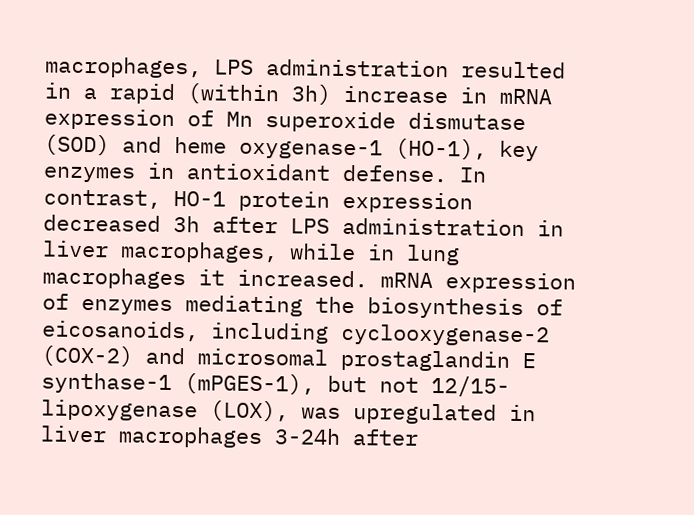macrophages, LPS administration resulted in a rapid (within 3h) increase in mRNA expression of Mn superoxide dismutase (SOD) and heme oxygenase-1 (HO-1), key enzymes in antioxidant defense. In contrast, HO-1 protein expression decreased 3h after LPS administration in liver macrophages, while in lung macrophages it increased. mRNA expression of enzymes mediating the biosynthesis of eicosanoids, including cyclooxygenase-2 (COX-2) and microsomal prostaglandin E synthase-1 (mPGES-1), but not 12/15-lipoxygenase (LOX), was upregulated in liver macrophages 3-24h after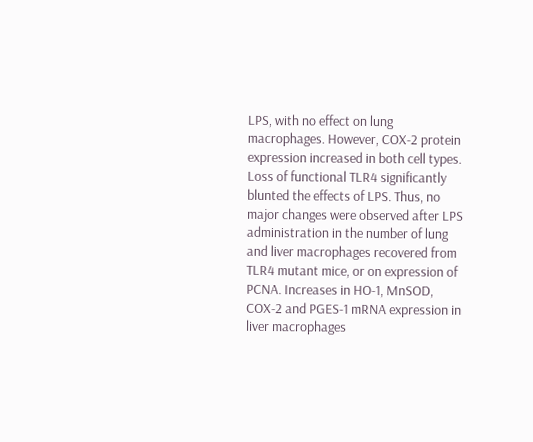LPS, with no effect on lung macrophages. However, COX-2 protein expression increased in both cell types. Loss of functional TLR4 significantly blunted the effects of LPS. Thus, no major changes were observed after LPS administration in the number of lung and liver macrophages recovered from TLR4 mutant mice, or on expression of PCNA. Increases in HO-1, MnSOD, COX-2 and PGES-1 mRNA expression in liver macrophages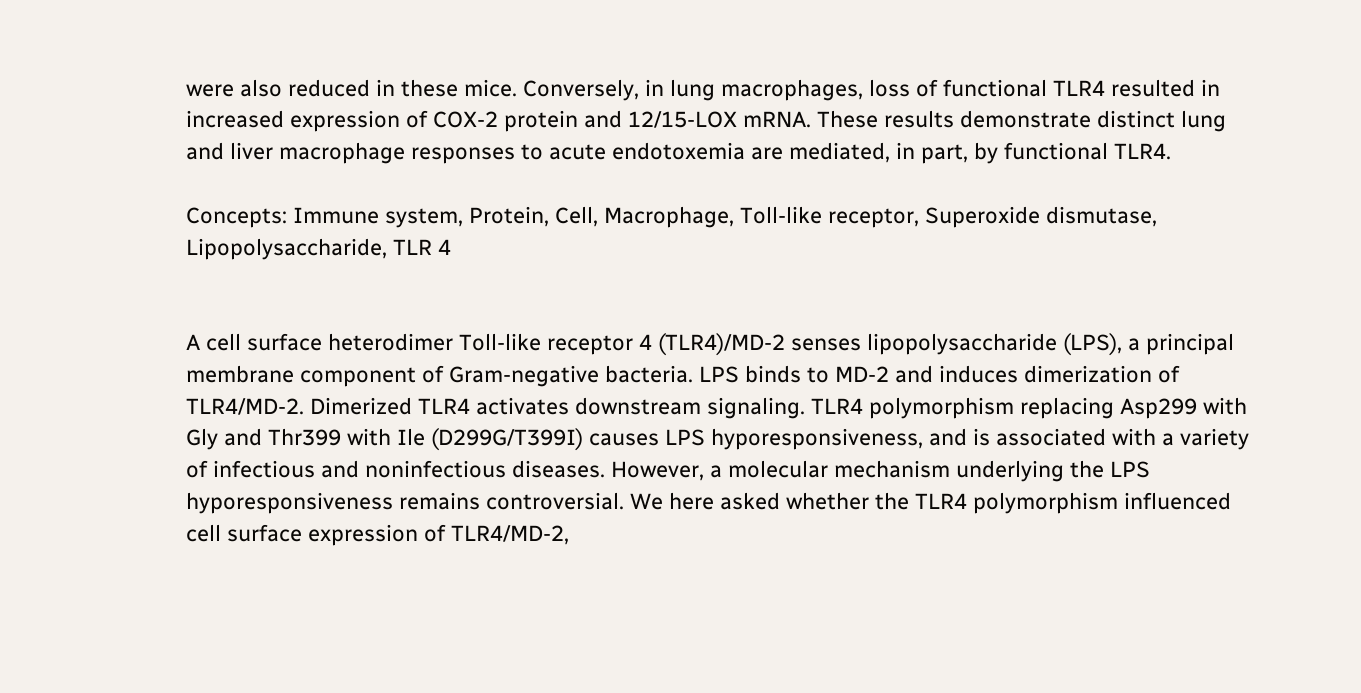were also reduced in these mice. Conversely, in lung macrophages, loss of functional TLR4 resulted in increased expression of COX-2 protein and 12/15-LOX mRNA. These results demonstrate distinct lung and liver macrophage responses to acute endotoxemia are mediated, in part, by functional TLR4.

Concepts: Immune system, Protein, Cell, Macrophage, Toll-like receptor, Superoxide dismutase, Lipopolysaccharide, TLR 4


A cell surface heterodimer Toll-like receptor 4 (TLR4)/MD-2 senses lipopolysaccharide (LPS), a principal membrane component of Gram-negative bacteria. LPS binds to MD-2 and induces dimerization of TLR4/MD-2. Dimerized TLR4 activates downstream signaling. TLR4 polymorphism replacing Asp299 with Gly and Thr399 with Ile (D299G/T399I) causes LPS hyporesponsiveness, and is associated with a variety of infectious and noninfectious diseases. However, a molecular mechanism underlying the LPS hyporesponsiveness remains controversial. We here asked whether the TLR4 polymorphism influenced cell surface expression of TLR4/MD-2,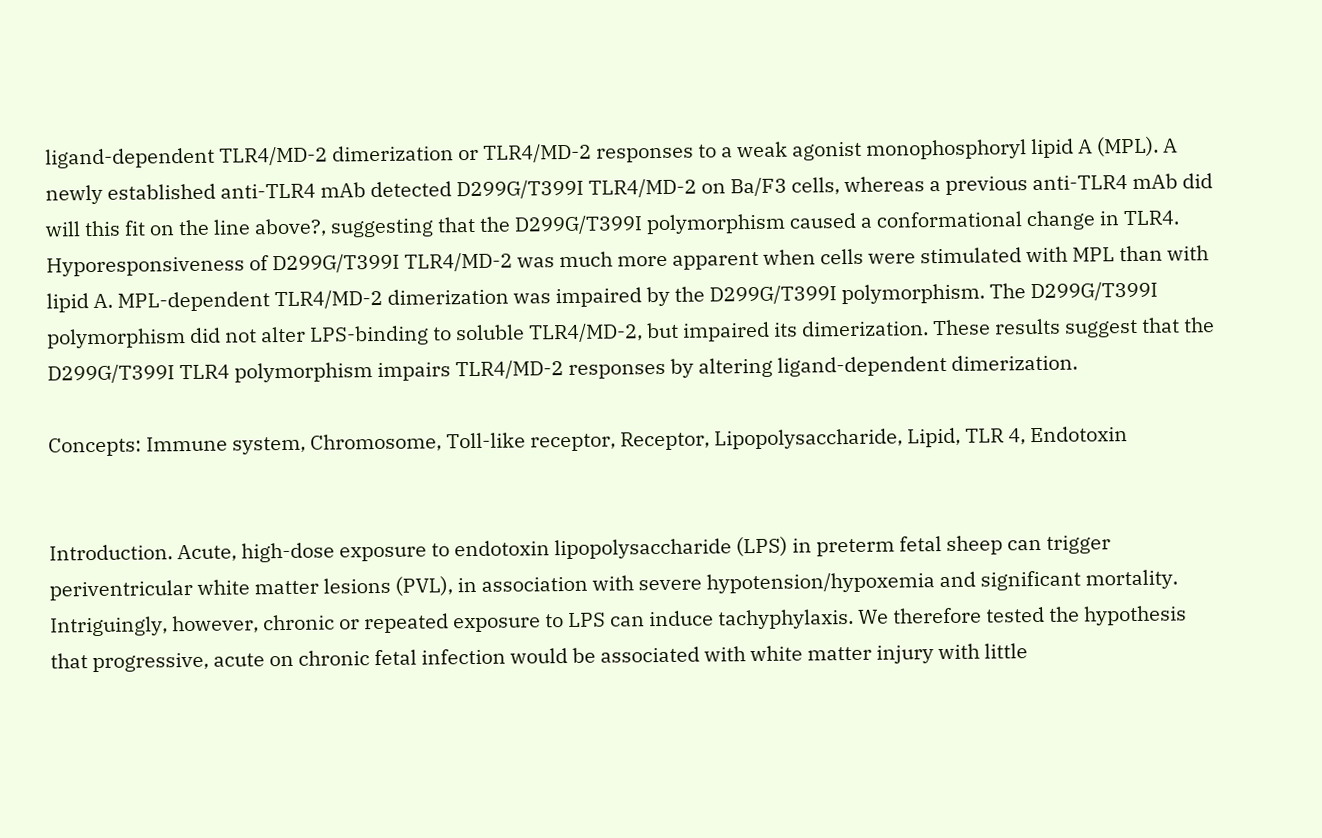ligand-dependent TLR4/MD-2 dimerization or TLR4/MD-2 responses to a weak agonist monophosphoryl lipid A (MPL). A newly established anti-TLR4 mAb detected D299G/T399I TLR4/MD-2 on Ba/F3 cells, whereas a previous anti-TLR4 mAb did will this fit on the line above?, suggesting that the D299G/T399I polymorphism caused a conformational change in TLR4. Hyporesponsiveness of D299G/T399I TLR4/MD-2 was much more apparent when cells were stimulated with MPL than with lipid A. MPL-dependent TLR4/MD-2 dimerization was impaired by the D299G/T399I polymorphism. The D299G/T399I polymorphism did not alter LPS-binding to soluble TLR4/MD-2, but impaired its dimerization. These results suggest that the D299G/T399I TLR4 polymorphism impairs TLR4/MD-2 responses by altering ligand-dependent dimerization.

Concepts: Immune system, Chromosome, Toll-like receptor, Receptor, Lipopolysaccharide, Lipid, TLR 4, Endotoxin


Introduction. Acute, high-dose exposure to endotoxin lipopolysaccharide (LPS) in preterm fetal sheep can trigger periventricular white matter lesions (PVL), in association with severe hypotension/hypoxemia and significant mortality. Intriguingly, however, chronic or repeated exposure to LPS can induce tachyphylaxis. We therefore tested the hypothesis that progressive, acute on chronic fetal infection would be associated with white matter injury with little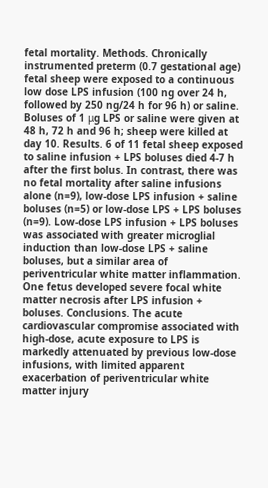fetal mortality. Methods. Chronically instrumented preterm (0.7 gestational age) fetal sheep were exposed to a continuous low dose LPS infusion (100 ng over 24 h, followed by 250 ng/24 h for 96 h) or saline. Boluses of 1 μg LPS or saline were given at 48 h, 72 h and 96 h; sheep were killed at day 10. Results. 6 of 11 fetal sheep exposed to saline infusion + LPS boluses died 4-7 h after the first bolus. In contrast, there was no fetal mortality after saline infusions alone (n=9), low-dose LPS infusion + saline boluses (n=5) or low-dose LPS + LPS boluses (n=9). Low-dose LPS infusion + LPS boluses was associated with greater microglial induction than low-dose LPS + saline boluses, but a similar area of periventricular white matter inflammation. One fetus developed severe focal white matter necrosis after LPS infusion + boluses. Conclusions. The acute cardiovascular compromise associated with high-dose, acute exposure to LPS is markedly attenuated by previous low-dose infusions, with limited apparent exacerbation of periventricular white matter injury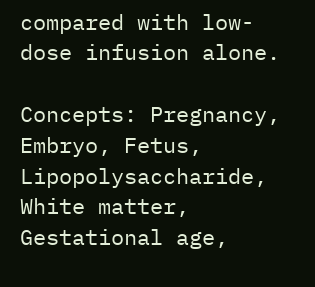compared with low-dose infusion alone.

Concepts: Pregnancy, Embryo, Fetus, Lipopolysaccharide, White matter, Gestational age,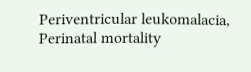Periventricular leukomalacia, Perinatal mortality